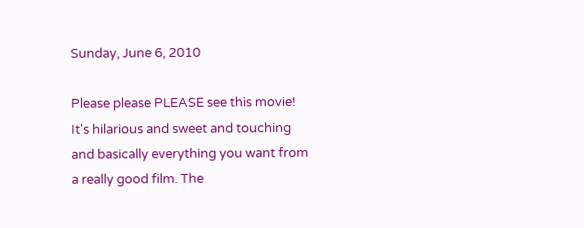Sunday, June 6, 2010

Please please PLEASE see this movie! It's hilarious and sweet and touching and basically everything you want from a really good film. The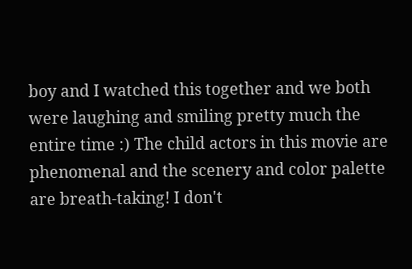boy and I watched this together and we both were laughing and smiling pretty much the entire time :) The child actors in this movie are phenomenal and the scenery and color palette are breath-taking! I don't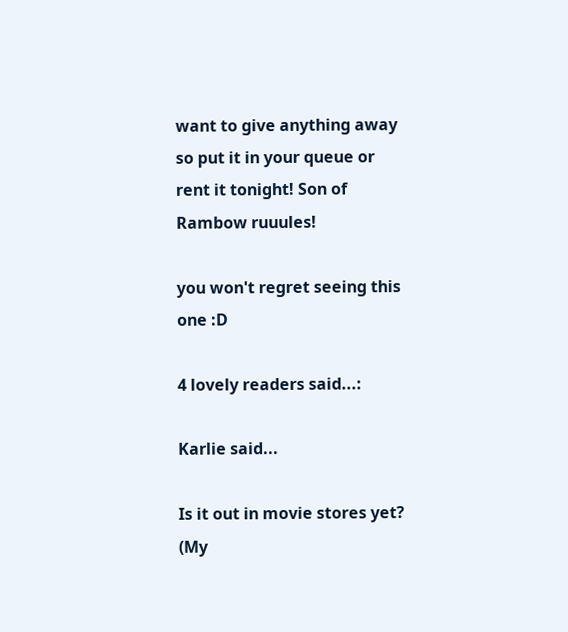want to give anything away so put it in your queue or rent it tonight! Son of Rambow ruuules!

you won't regret seeing this one :D

4 lovely readers said...:

Karlie said...

Is it out in movie stores yet?
(My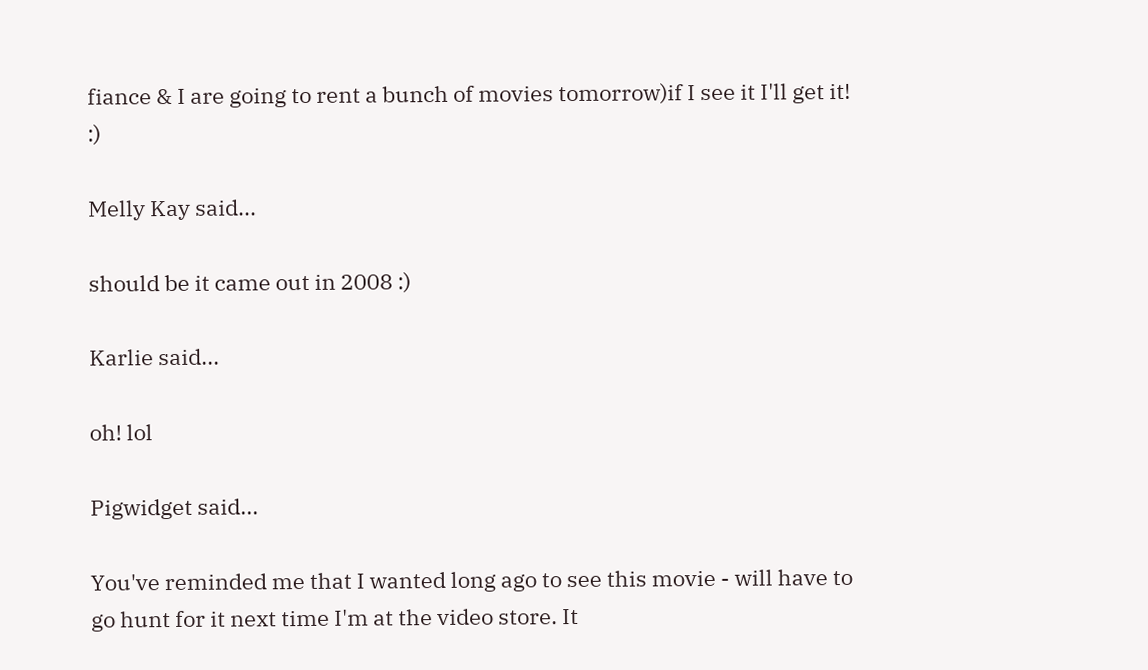fiance & I are going to rent a bunch of movies tomorrow)if I see it I'll get it! :)

Melly Kay said...

should be it came out in 2008 :)

Karlie said...

oh! lol

Pigwidget said...

You've reminded me that I wanted long ago to see this movie - will have to go hunt for it next time I'm at the video store. It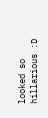looked so hillarious :D